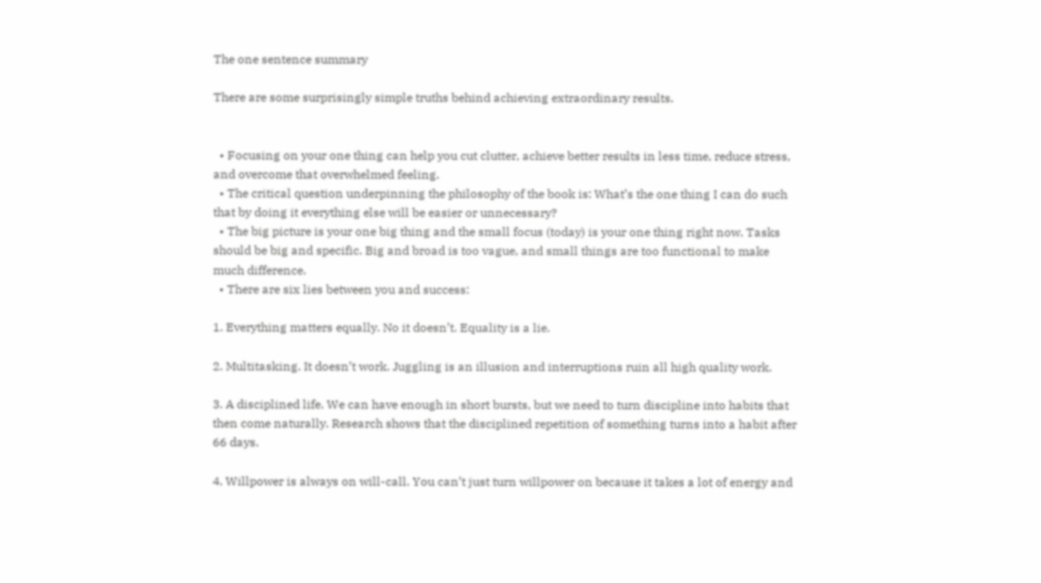The one sentence summary

There are some surprisingly simple truths behind achieving extraordinary results.


  • Focusing on your one thing can help you cut clutter, achieve better results in less time, reduce stress, and overcome that overwhelmed feeling.
  • The critical question underpinning the philosophy of the book is: What’s the one thing I can do such that by doing it everything else will be easier or unnecessary?
  • The big picture is your one big thing and the small focus (today) is your one thing right now. Tasks should be big and specific. Big and broad is too vague, and small things are too functional to make much difference.
  • There are six lies between you and success:

1. Everything matters equally. No it doesn’t. Equality is a lie.

2. Multitasking. It doesn’t work. Juggling is an illusion and interruptions ruin all high quality work.

3. A disciplined life. We can have enough in short bursts, but we need to turn discipline into habits that then come naturally. Research shows that the disciplined repetition of something turns into a habit after 66 days.

4. Willpower is always on will-call. You can’t just turn willpower on because it takes a lot of energy and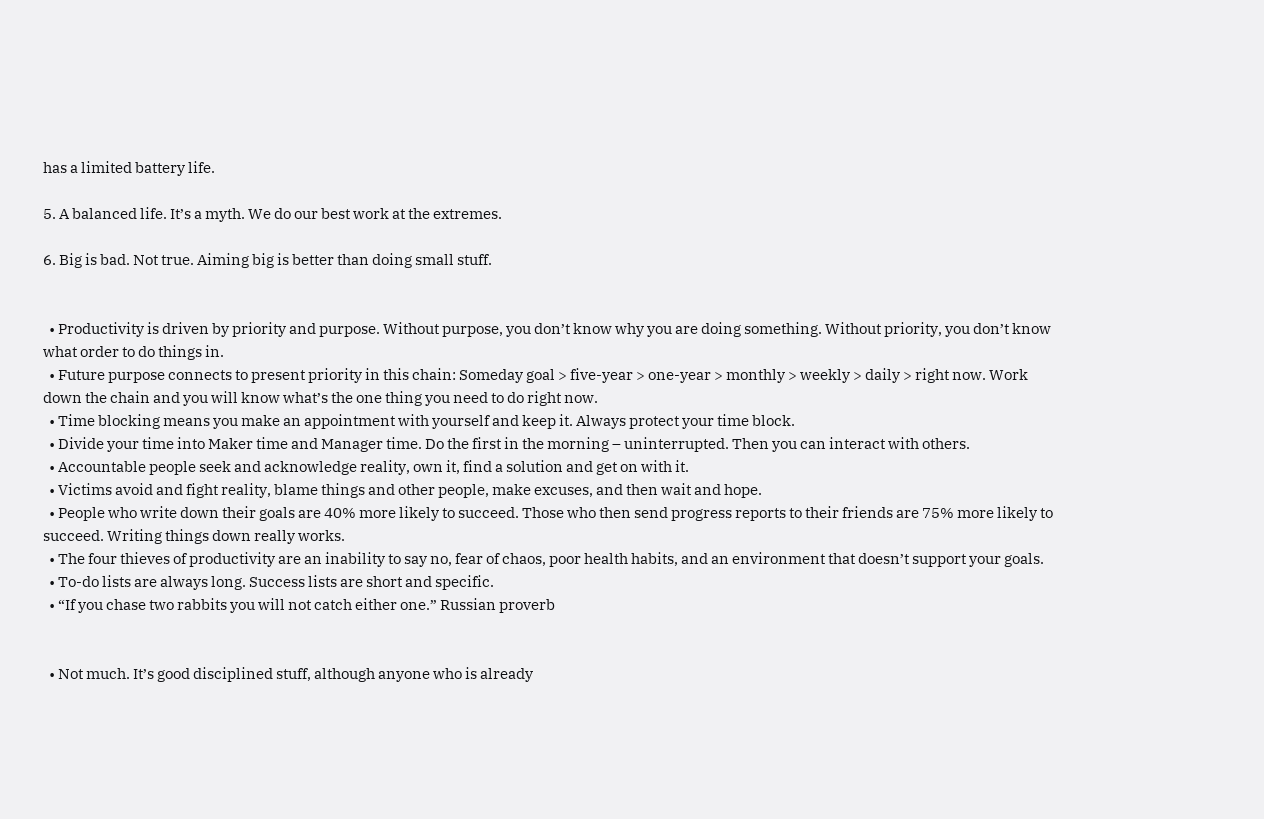has a limited battery life.

5. A balanced life. It’s a myth. We do our best work at the extremes.

6. Big is bad. Not true. Aiming big is better than doing small stuff.


  • Productivity is driven by priority and purpose. Without purpose, you don’t know why you are doing something. Without priority, you don’t know what order to do things in.
  • Future purpose connects to present priority in this chain: Someday goal > five-year > one-year > monthly > weekly > daily > right now. Work down the chain and you will know what’s the one thing you need to do right now.
  • Time blocking means you make an appointment with yourself and keep it. Always protect your time block.
  • Divide your time into Maker time and Manager time. Do the first in the morning – uninterrupted. Then you can interact with others.
  • Accountable people seek and acknowledge reality, own it, find a solution and get on with it.
  • Victims avoid and fight reality, blame things and other people, make excuses, and then wait and hope.
  • People who write down their goals are 40% more likely to succeed. Those who then send progress reports to their friends are 75% more likely to succeed. Writing things down really works.
  • The four thieves of productivity are an inability to say no, fear of chaos, poor health habits, and an environment that doesn’t support your goals.
  • To-do lists are always long. Success lists are short and specific.
  • “If you chase two rabbits you will not catch either one.” Russian proverb


  • Not much. It’s good disciplined stuff, although anyone who is already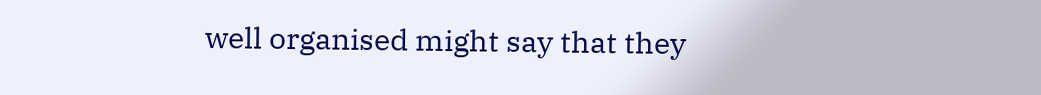well organised might say that they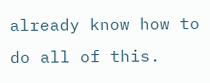already know how to do all of this.